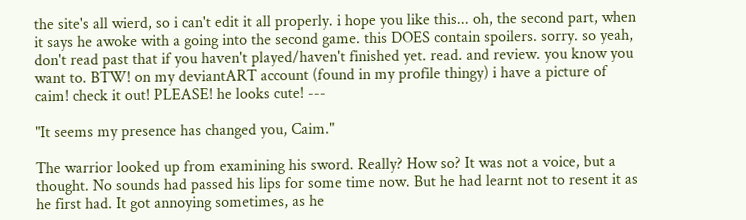the site's all wierd, so i can't edit it all properly. i hope you like this... oh, the second part, when it says he awoke with a going into the second game. this DOES contain spoilers. sorry. so yeah, don't read past that if you haven't played/haven't finished yet. read. and review. you know you want to. BTW! on my deviantART account (found in my profile thingy) i have a picture of caim! check it out! PLEASE! he looks cute! ---

"It seems my presence has changed you, Caim."

The warrior looked up from examining his sword. Really? How so? It was not a voice, but a thought. No sounds had passed his lips for some time now. But he had learnt not to resent it as he first had. It got annoying sometimes, as he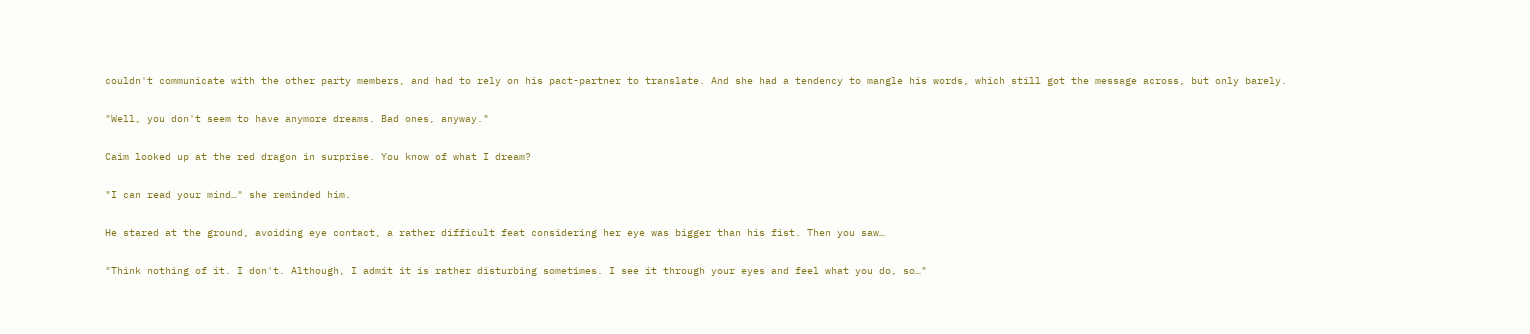couldn't communicate with the other party members, and had to rely on his pact-partner to translate. And she had a tendency to mangle his words, which still got the message across, but only barely.

"Well, you don't seem to have anymore dreams. Bad ones, anyway."

Caim looked up at the red dragon in surprise. You know of what I dream?

"I can read your mind…" she reminded him.

He stared at the ground, avoiding eye contact, a rather difficult feat considering her eye was bigger than his fist. Then you saw…

"Think nothing of it. I don't. Although, I admit it is rather disturbing sometimes. I see it through your eyes and feel what you do, so…"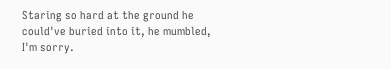Staring so hard at the ground he could've buried into it, he mumbled, I'm sorry.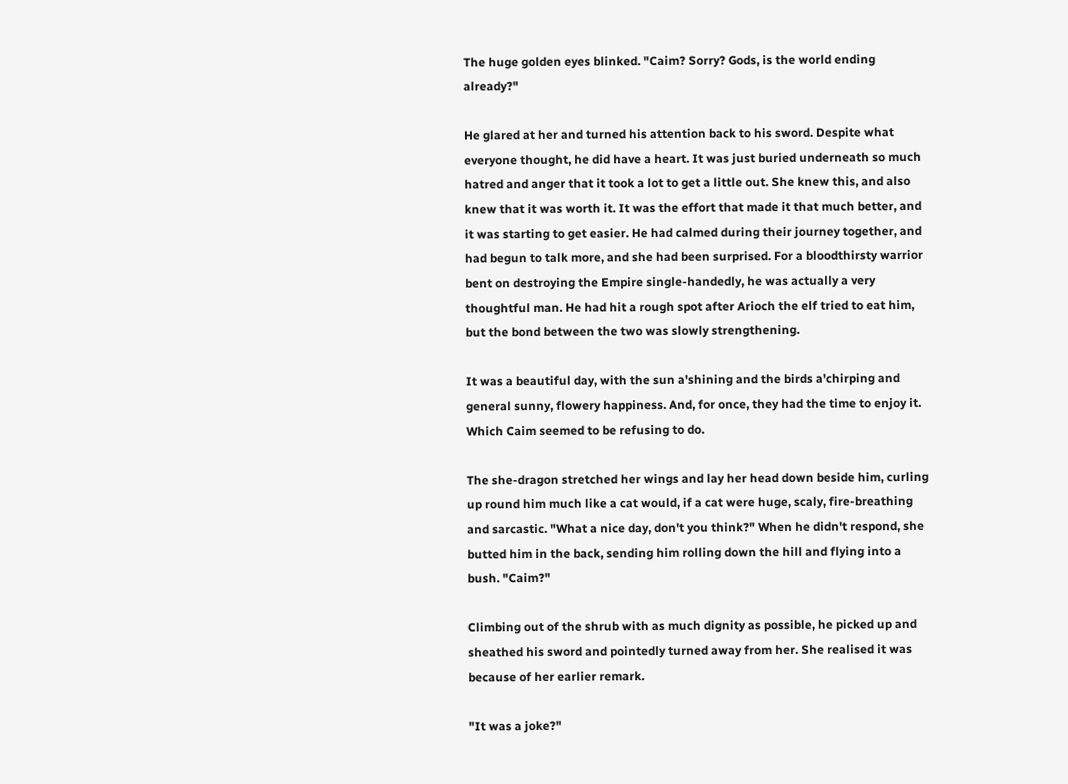The huge golden eyes blinked. "Caim? Sorry? Gods, is the world ending already?"

He glared at her and turned his attention back to his sword. Despite what everyone thought, he did have a heart. It was just buried underneath so much hatred and anger that it took a lot to get a little out. She knew this, and also knew that it was worth it. It was the effort that made it that much better, and it was starting to get easier. He had calmed during their journey together, and had begun to talk more, and she had been surprised. For a bloodthirsty warrior bent on destroying the Empire single-handedly, he was actually a very thoughtful man. He had hit a rough spot after Arioch the elf tried to eat him, but the bond between the two was slowly strengthening.

It was a beautiful day, with the sun a'shining and the birds a'chirping and general sunny, flowery happiness. And, for once, they had the time to enjoy it. Which Caim seemed to be refusing to do.

The she-dragon stretched her wings and lay her head down beside him, curling up round him much like a cat would, if a cat were huge, scaly, fire-breathing and sarcastic. "What a nice day, don't you think?" When he didn't respond, she butted him in the back, sending him rolling down the hill and flying into a bush. "Caim?"

Climbing out of the shrub with as much dignity as possible, he picked up and sheathed his sword and pointedly turned away from her. She realised it was because of her earlier remark.

"It was a joke?"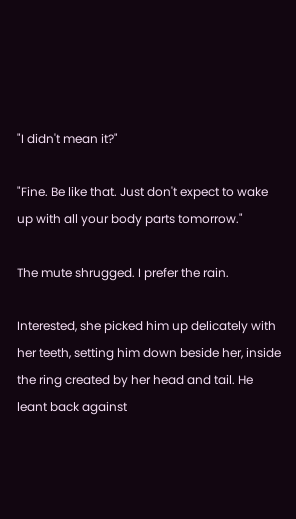"I didn't mean it?"

"Fine. Be like that. Just don't expect to wake up with all your body parts tomorrow."

The mute shrugged. I prefer the rain.

Interested, she picked him up delicately with her teeth, setting him down beside her, inside the ring created by her head and tail. He leant back against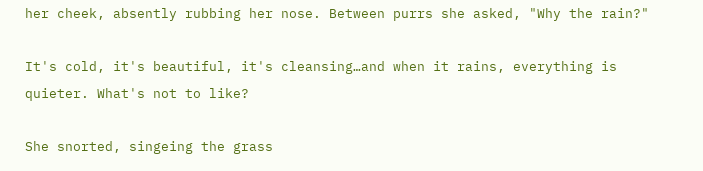her cheek, absently rubbing her nose. Between purrs she asked, "Why the rain?"

It's cold, it's beautiful, it's cleansing…and when it rains, everything is quieter. What's not to like?

She snorted, singeing the grass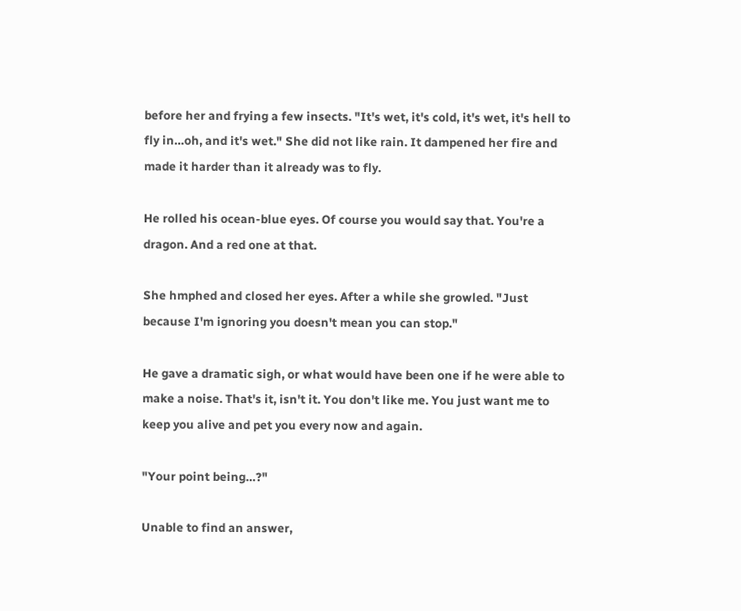before her and frying a few insects. "It's wet, it's cold, it's wet, it's hell to fly in…oh, and it's wet." She did not like rain. It dampened her fire and made it harder than it already was to fly.

He rolled his ocean-blue eyes. Of course you would say that. You're a dragon. And a red one at that.

She hmphed and closed her eyes. After a while she growled. "Just because I'm ignoring you doesn't mean you can stop."

He gave a dramatic sigh, or what would have been one if he were able to make a noise. That's it, isn't it. You don't like me. You just want me to keep you alive and pet you every now and again.

"Your point being…?"

Unable to find an answer,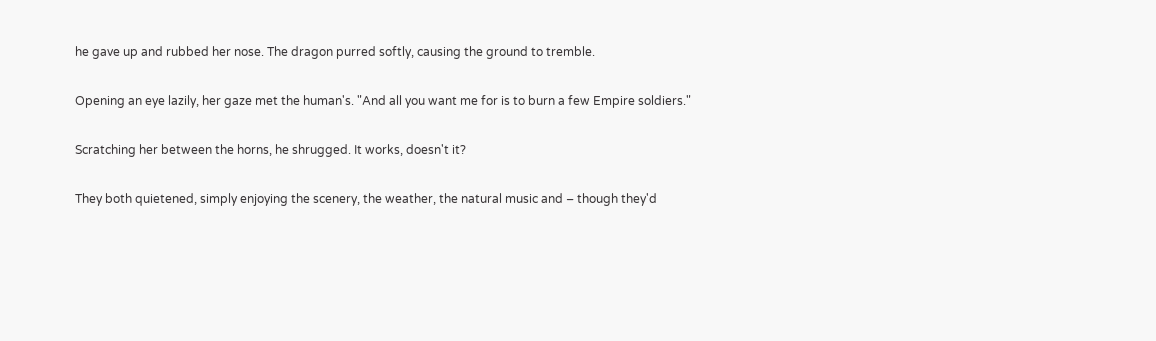he gave up and rubbed her nose. The dragon purred softly, causing the ground to tremble.

Opening an eye lazily, her gaze met the human's. "And all you want me for is to burn a few Empire soldiers."

Scratching her between the horns, he shrugged. It works, doesn't it?

They both quietened, simply enjoying the scenery, the weather, the natural music and – though they'd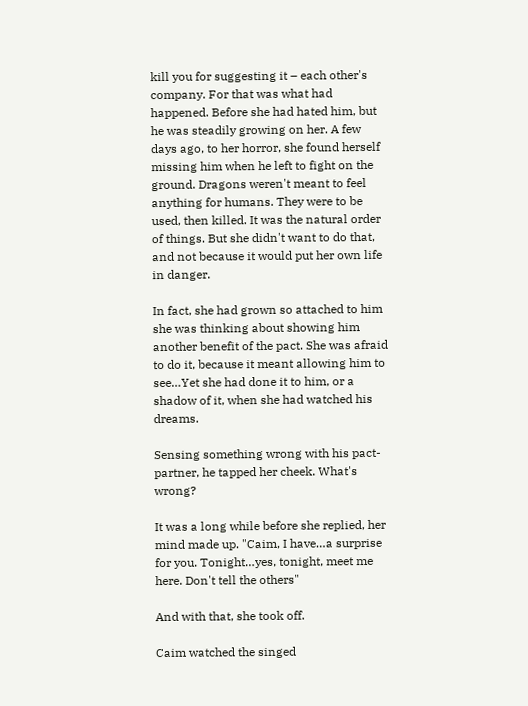kill you for suggesting it – each other's company. For that was what had happened. Before she had hated him, but he was steadily growing on her. A few days ago, to her horror, she found herself missing him when he left to fight on the ground. Dragons weren't meant to feel anything for humans. They were to be used, then killed. It was the natural order of things. But she didn't want to do that, and not because it would put her own life in danger.

In fact, she had grown so attached to him she was thinking about showing him another benefit of the pact. She was afraid to do it, because it meant allowing him to see…Yet she had done it to him, or a shadow of it, when she had watched his dreams.

Sensing something wrong with his pact-partner, he tapped her cheek. What's wrong?

It was a long while before she replied, her mind made up. "Caim, I have…a surprise for you. Tonight…yes, tonight, meet me here. Don't tell the others"

And with that, she took off.

Caim watched the singed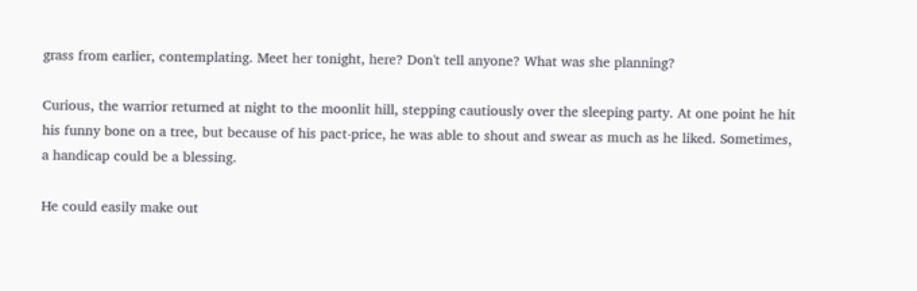grass from earlier, contemplating. Meet her tonight, here? Don't tell anyone? What was she planning?

Curious, the warrior returned at night to the moonlit hill, stepping cautiously over the sleeping party. At one point he hit his funny bone on a tree, but because of his pact-price, he was able to shout and swear as much as he liked. Sometimes, a handicap could be a blessing.

He could easily make out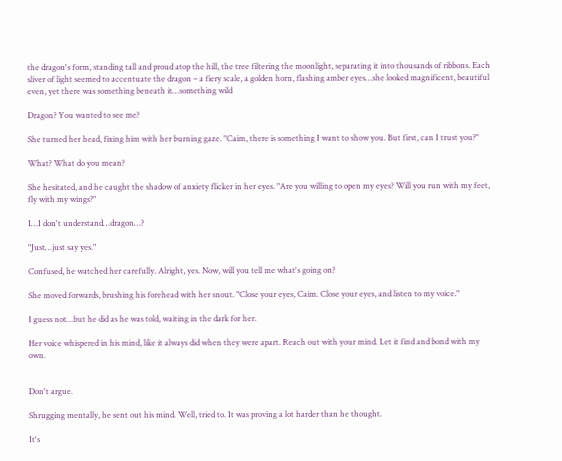the dragon's form, standing tall and proud atop the hill, the tree filtering the moonlight, separating it into thousands of ribbons. Each sliver of light seemed to accentuate the dragon – a fiery scale, a golden horn, flashing amber eyes…she looked magnificent, beautiful even, yet there was something beneath it…something wild

Dragon? You wanted to see me?

She turned her head, fixing him with her burning gaze. "Caim, there is something I want to show you. But first, can I trust you?"

What? What do you mean?

She hesitated, and he caught the shadow of anxiety flicker in her eyes. "Are you willing to open my eyes? Will you run with my feet, fly with my wings?"

I…I don't understand…dragon…?

"Just…just say yes."

Confused, he watched her carefully. Alright, yes. Now, will you tell me what's going on?

She moved forwards, brushing his forehead with her snout. "Close your eyes, Caim. Close your eyes, and listen to my voice."

I guess not…but he did as he was told, waiting in the dark for her.

Her voice whispered in his mind, like it always did when they were apart. Reach out with your mind. Let it find and bond with my own.


Don't argue.

Shrugging mentally, he sent out his mind. Well, tried to. It was proving a lot harder than he thought.

It's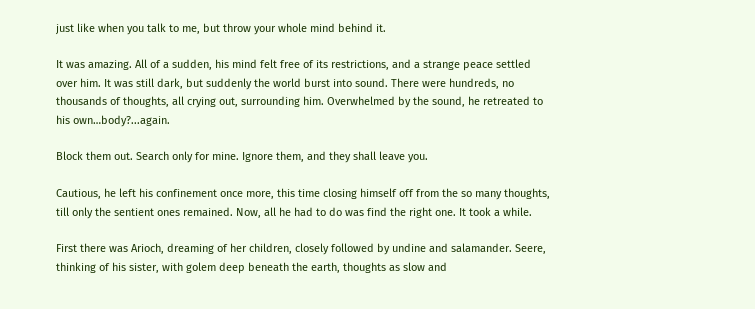just like when you talk to me, but throw your whole mind behind it.

It was amazing. All of a sudden, his mind felt free of its restrictions, and a strange peace settled over him. It was still dark, but suddenly the world burst into sound. There were hundreds, no thousands of thoughts, all crying out, surrounding him. Overwhelmed by the sound, he retreated to his own…body?...again.

Block them out. Search only for mine. Ignore them, and they shall leave you.

Cautious, he left his confinement once more, this time closing himself off from the so many thoughts, till only the sentient ones remained. Now, all he had to do was find the right one. It took a while.

First there was Arioch, dreaming of her children, closely followed by undine and salamander. Seere, thinking of his sister, with golem deep beneath the earth, thoughts as slow and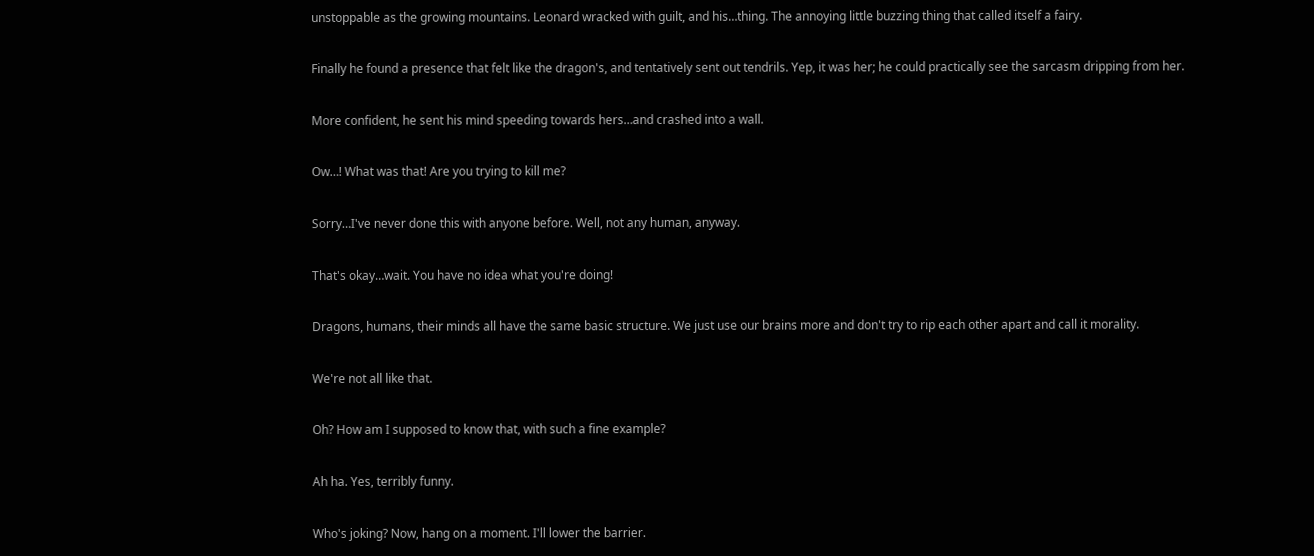unstoppable as the growing mountains. Leonard wracked with guilt, and his…thing. The annoying little buzzing thing that called itself a fairy.

Finally he found a presence that felt like the dragon's, and tentatively sent out tendrils. Yep, it was her; he could practically see the sarcasm dripping from her.

More confident, he sent his mind speeding towards hers…and crashed into a wall.

Ow…! What was that! Are you trying to kill me?

Sorry…I've never done this with anyone before. Well, not any human, anyway.

That's okay…wait. You have no idea what you're doing!

Dragons, humans, their minds all have the same basic structure. We just use our brains more and don't try to rip each other apart and call it morality.

We're not all like that.

Oh? How am I supposed to know that, with such a fine example?

Ah ha. Yes, terribly funny.

Who's joking? Now, hang on a moment. I'll lower the barrier.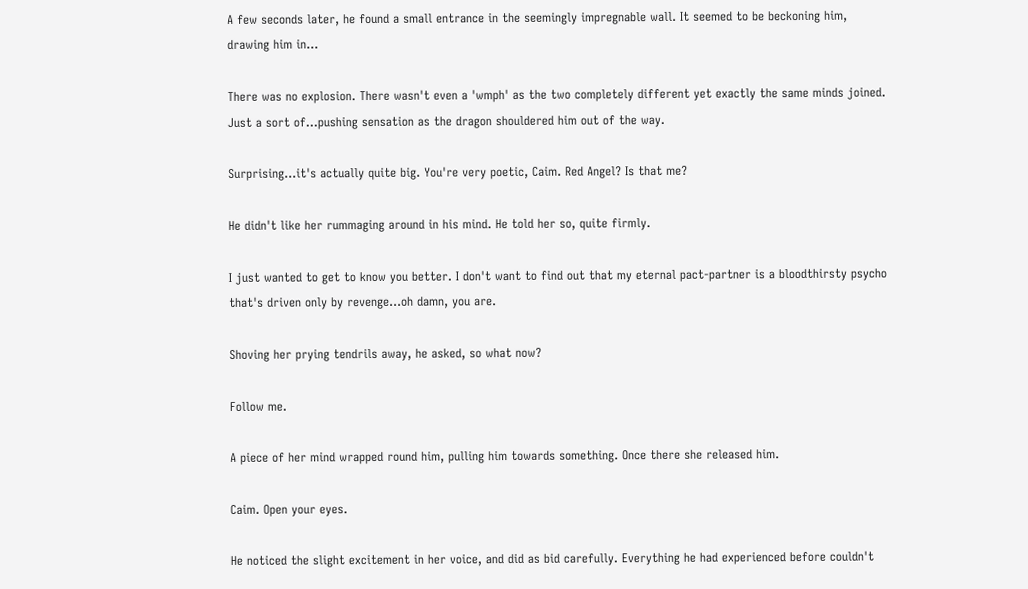A few seconds later, he found a small entrance in the seemingly impregnable wall. It seemed to be beckoning him, drawing him in…

There was no explosion. There wasn't even a 'wmph' as the two completely different yet exactly the same minds joined. Just a sort of…pushing sensation as the dragon shouldered him out of the way.

Surprising…it's actually quite big. You're very poetic, Caim. Red Angel? Is that me?

He didn't like her rummaging around in his mind. He told her so, quite firmly.

I just wanted to get to know you better. I don't want to find out that my eternal pact-partner is a bloodthirsty psycho that's driven only by revenge…oh damn, you are.

Shoving her prying tendrils away, he asked, so what now?

Follow me.

A piece of her mind wrapped round him, pulling him towards something. Once there she released him.

Caim. Open your eyes.

He noticed the slight excitement in her voice, and did as bid carefully. Everything he had experienced before couldn't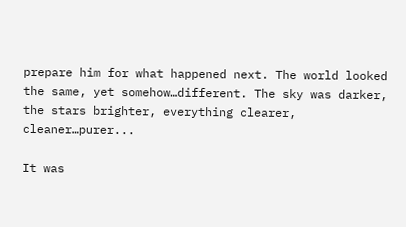prepare him for what happened next. The world looked the same, yet somehow…different. The sky was darker, the stars brighter, everything clearer, cleaner…purer...

It was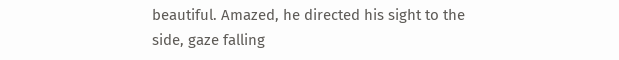beautiful. Amazed, he directed his sight to the side, gaze falling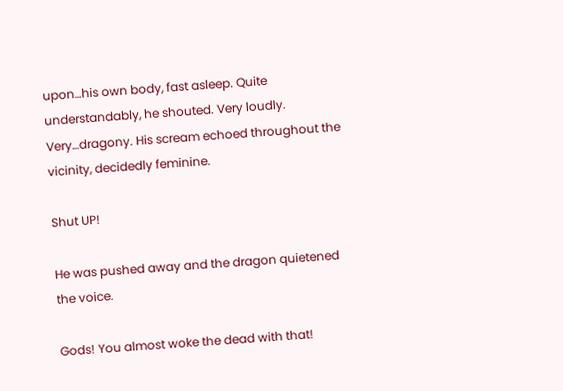upon…his own body, fast asleep. Quite understandably, he shouted. Very loudly. Very…dragony. His scream echoed throughout the vicinity, decidedly feminine.

Shut UP!

He was pushed away and the dragon quietened the voice.

Gods! You almost woke the dead with that!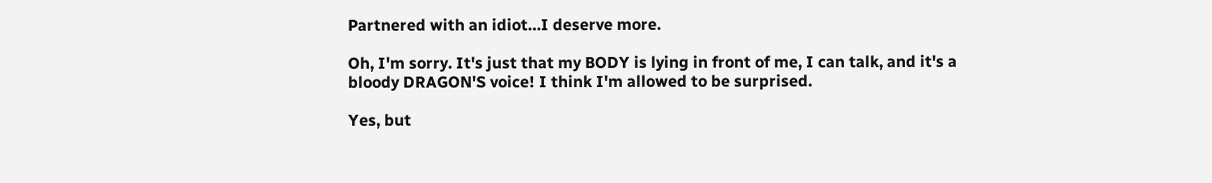Partnered with an idiot…I deserve more.

Oh, I'm sorry. It's just that my BODY is lying in front of me, I can talk, and it's a bloody DRAGON'S voice! I think I'm allowed to be surprised.

Yes, but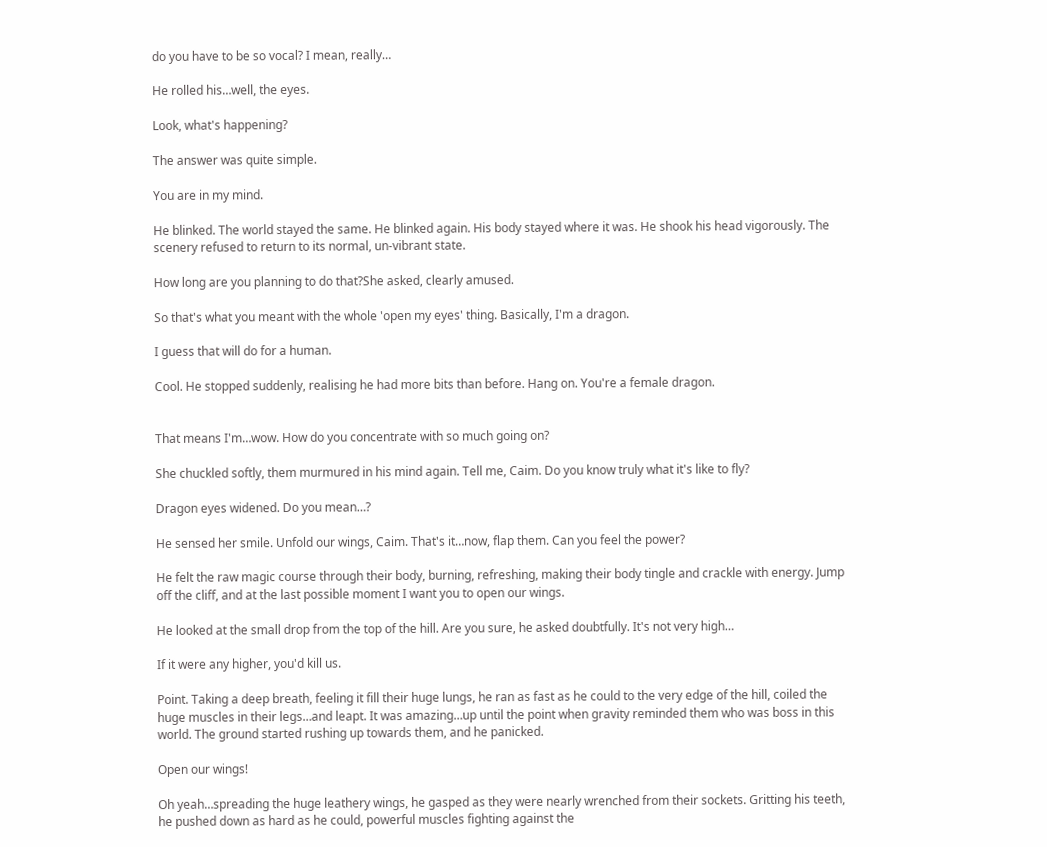do you have to be so vocal? I mean, really…

He rolled his…well, the eyes.

Look, what's happening?

The answer was quite simple.

You are in my mind.

He blinked. The world stayed the same. He blinked again. His body stayed where it was. He shook his head vigorously. The scenery refused to return to its normal, un-vibrant state.

How long are you planning to do that?She asked, clearly amused.

So that's what you meant with the whole 'open my eyes' thing. Basically, I'm a dragon.

I guess that will do for a human.

Cool. He stopped suddenly, realising he had more bits than before. Hang on. You're a female dragon.


That means I'm…wow. How do you concentrate with so much going on?

She chuckled softly, them murmured in his mind again. Tell me, Caim. Do you know truly what it's like to fly?

Dragon eyes widened. Do you mean…?

He sensed her smile. Unfold our wings, Caim. That's it…now, flap them. Can you feel the power?

He felt the raw magic course through their body, burning, refreshing, making their body tingle and crackle with energy. Jump off the cliff, and at the last possible moment I want you to open our wings.

He looked at the small drop from the top of the hill. Are you sure, he asked doubtfully. It's not very high…

If it were any higher, you'd kill us.

Point. Taking a deep breath, feeling it fill their huge lungs, he ran as fast as he could to the very edge of the hill, coiled the huge muscles in their legs…and leapt. It was amazing…up until the point when gravity reminded them who was boss in this world. The ground started rushing up towards them, and he panicked.

Open our wings!

Oh yeah…spreading the huge leathery wings, he gasped as they were nearly wrenched from their sockets. Gritting his teeth, he pushed down as hard as he could, powerful muscles fighting against the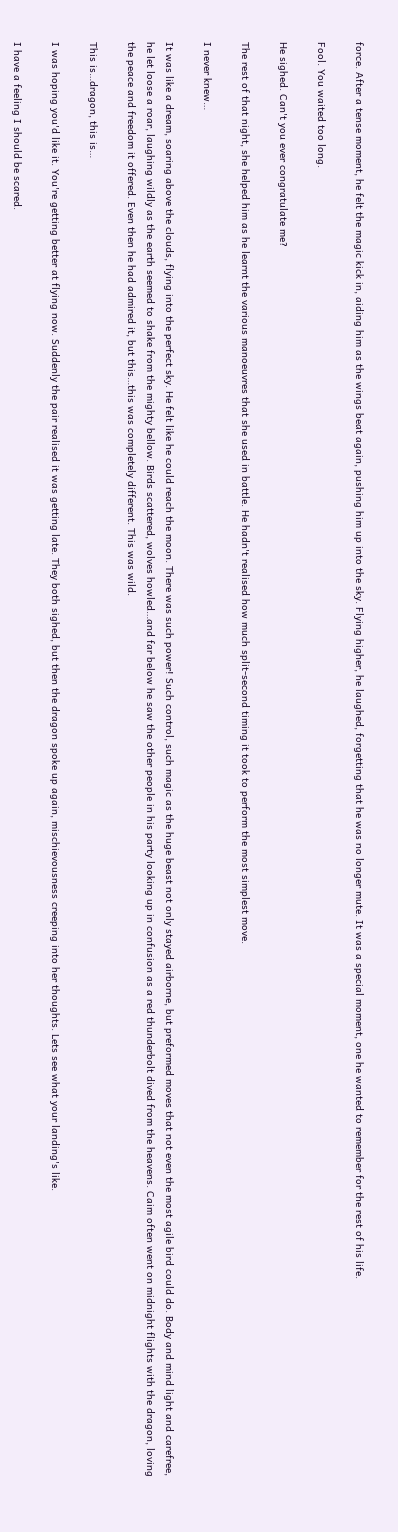force. After a tense moment, he felt the magic kick in, aiding him as the wings beat again, pushing him up into the sky. Flying higher, he laughed, forgetting that he was no longer mute. It was a special moment, one he wanted to remember for the rest of his life.

Fool. You waited too long.

He sighed. Can't you ever congratulate me?

The rest of that night, she helped him as he learnt the various manoeuvres that she used in battle. He hadn't realised how much split-second timing it took to perform the most simplest move.

I never knew…

It was like a dream, soaring above the clouds, flying into the perfect sky. He felt like he could reach the moon. There was such power! Such control, such magic as the huge beast not only stayed airborne, but preformed moves that not even the most agile bird could do. Body and mind light and carefree, he let loose a roar, laughing wildly as the earth seemed to shake from the mighty bellow. Birds scattered, wolves howled…and far below he saw the other people in his party looking up in confusion as a red thunderbolt dived from the heavens. Caim often went on midnight flights with the dragon, loving the peace and freedom it offered. Even then he had admired it, but this…this was completely different. This was wild.

This is…dragon, this is…

I was hoping you'd like it. You're getting better at flying now. Suddenly the pair realised it was getting late. They both sighed, but then the dragon spoke up again, mischievousness creeping into her thoughts. Lets see what your landing's like.

I have a feeling I should be scared.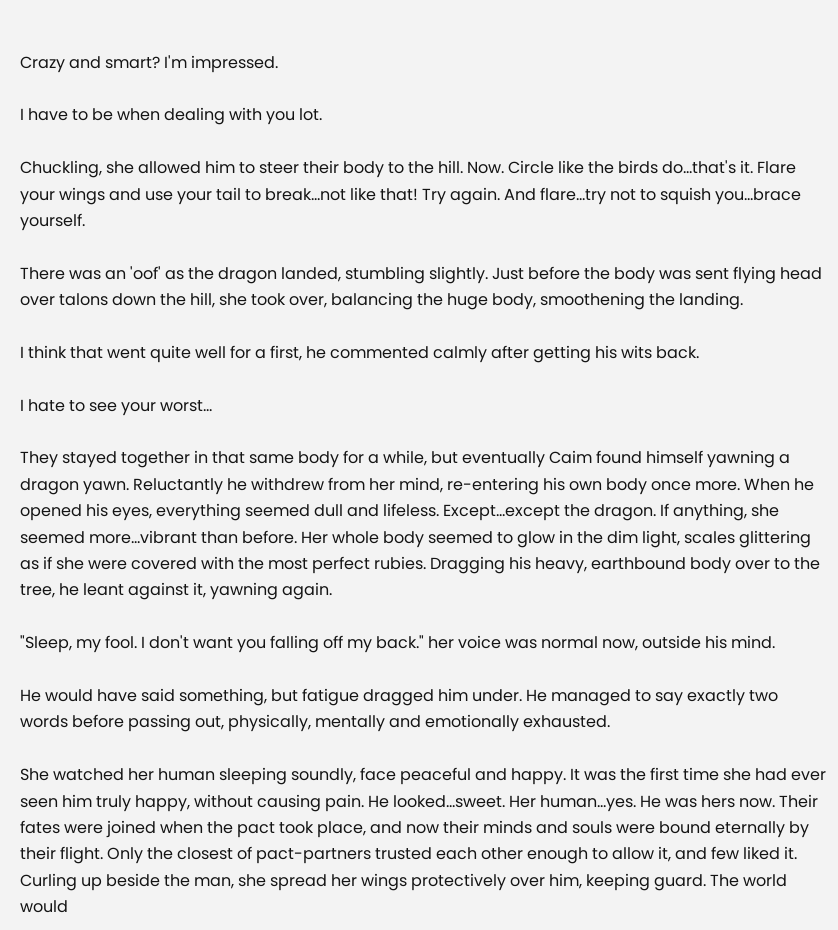Crazy and smart? I'm impressed.

I have to be when dealing with you lot.

Chuckling, she allowed him to steer their body to the hill. Now. Circle like the birds do…that's it. Flare your wings and use your tail to break…not like that! Try again. And flare…try not to squish you…brace yourself.

There was an 'oof' as the dragon landed, stumbling slightly. Just before the body was sent flying head over talons down the hill, she took over, balancing the huge body, smoothening the landing.

I think that went quite well for a first, he commented calmly after getting his wits back.

I hate to see your worst…

They stayed together in that same body for a while, but eventually Caim found himself yawning a dragon yawn. Reluctantly he withdrew from her mind, re-entering his own body once more. When he opened his eyes, everything seemed dull and lifeless. Except…except the dragon. If anything, she seemed more…vibrant than before. Her whole body seemed to glow in the dim light, scales glittering as if she were covered with the most perfect rubies. Dragging his heavy, earthbound body over to the tree, he leant against it, yawning again.

"Sleep, my fool. I don't want you falling off my back." her voice was normal now, outside his mind.

He would have said something, but fatigue dragged him under. He managed to say exactly two words before passing out, physically, mentally and emotionally exhausted.

She watched her human sleeping soundly, face peaceful and happy. It was the first time she had ever seen him truly happy, without causing pain. He looked…sweet. Her human…yes. He was hers now. Their fates were joined when the pact took place, and now their minds and souls were bound eternally by their flight. Only the closest of pact-partners trusted each other enough to allow it, and few liked it. Curling up beside the man, she spread her wings protectively over him, keeping guard. The world would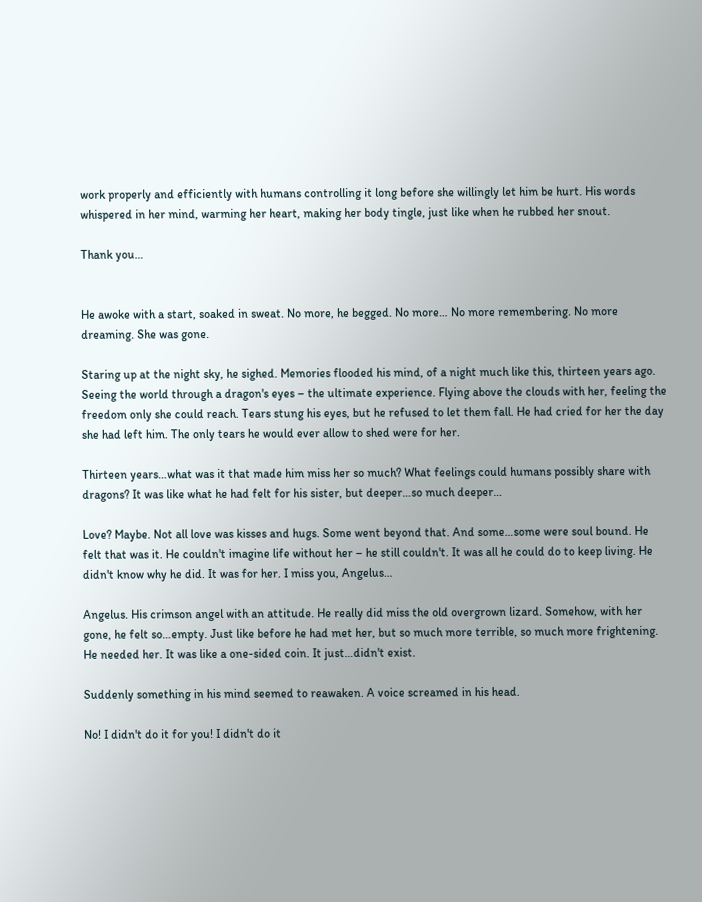work properly and efficiently with humans controlling it long before she willingly let him be hurt. His words whispered in her mind, warming her heart, making her body tingle, just like when he rubbed her snout.

Thank you…


He awoke with a start, soaked in sweat. No more, he begged. No more… No more remembering. No more dreaming. She was gone.

Staring up at the night sky, he sighed. Memories flooded his mind, of a night much like this, thirteen years ago. Seeing the world through a dragon's eyes – the ultimate experience. Flying above the clouds with her, feeling the freedom only she could reach. Tears stung his eyes, but he refused to let them fall. He had cried for her the day she had left him. The only tears he would ever allow to shed were for her.

Thirteen years…what was it that made him miss her so much? What feelings could humans possibly share with dragons? It was like what he had felt for his sister, but deeper…so much deeper…

Love? Maybe. Not all love was kisses and hugs. Some went beyond that. And some…some were soul bound. He felt that was it. He couldn't imagine life without her – he still couldn't. It was all he could do to keep living. He didn't know why he did. It was for her. I miss you, Angelus…

Angelus. His crimson angel with an attitude. He really did miss the old overgrown lizard. Somehow, with her gone, he felt so…empty. Just like before he had met her, but so much more terrible, so much more frightening. He needed her. It was like a one-sided coin. It just…didn't exist.

Suddenly something in his mind seemed to reawaken. A voice screamed in his head.

No! I didn't do it for you! I didn't do it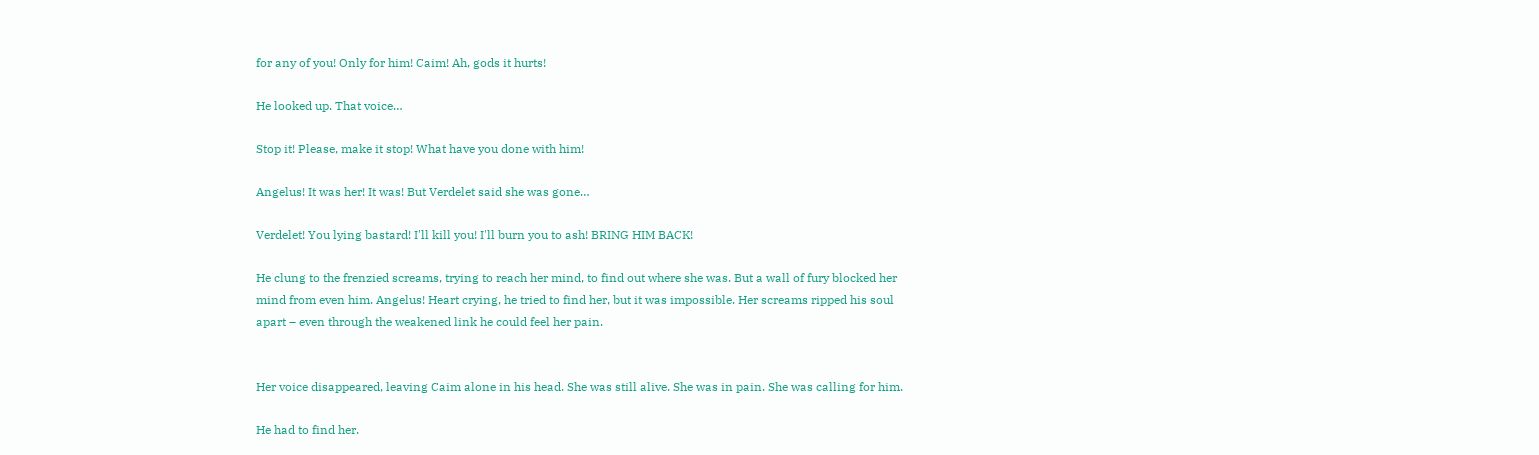for any of you! Only for him! Caim! Ah, gods it hurts!

He looked up. That voice…

Stop it! Please, make it stop! What have you done with him!

Angelus! It was her! It was! But Verdelet said she was gone…

Verdelet! You lying bastard! I'll kill you! I'll burn you to ash! BRING HIM BACK!

He clung to the frenzied screams, trying to reach her mind, to find out where she was. But a wall of fury blocked her mind from even him. Angelus! Heart crying, he tried to find her, but it was impossible. Her screams ripped his soul apart – even through the weakened link he could feel her pain.


Her voice disappeared, leaving Caim alone in his head. She was still alive. She was in pain. She was calling for him.

He had to find her.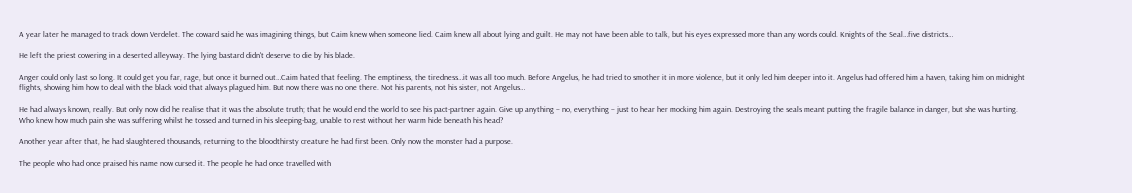A year later he managed to track down Verdelet. The coward said he was imagining things, but Caim knew when someone lied. Caim knew all about lying and guilt. He may not have been able to talk, but his eyes expressed more than any words could. Knights of the Seal…five districts…

He left the priest cowering in a deserted alleyway. The lying bastard didn't deserve to die by his blade.

Anger could only last so long. It could get you far, rage, but once it burned out…Caim hated that feeling. The emptiness, the tiredness…it was all too much. Before Angelus, he had tried to smother it in more violence, but it only led him deeper into it. Angelus had offered him a haven, taking him on midnight flights, showing him how to deal with the black void that always plagued him. But now there was no one there. Not his parents, not his sister, not Angelus…

He had always known, really. But only now did he realise that it was the absolute truth; that he would end the world to see his pact-partner again. Give up anything – no, everything – just to hear her mocking him again. Destroying the seals meant putting the fragile balance in danger, but she was hurting. Who knew how much pain she was suffering whilst he tossed and turned in his sleeping-bag, unable to rest without her warm hide beneath his head?

Another year after that, he had slaughtered thousands, returning to the bloodthirsty creature he had first been. Only now the monster had a purpose.

The people who had once praised his name now cursed it. The people he had once travelled with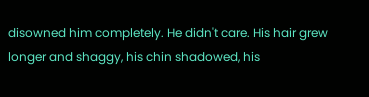disowned him completely. He didn't care. His hair grew longer and shaggy, his chin shadowed, his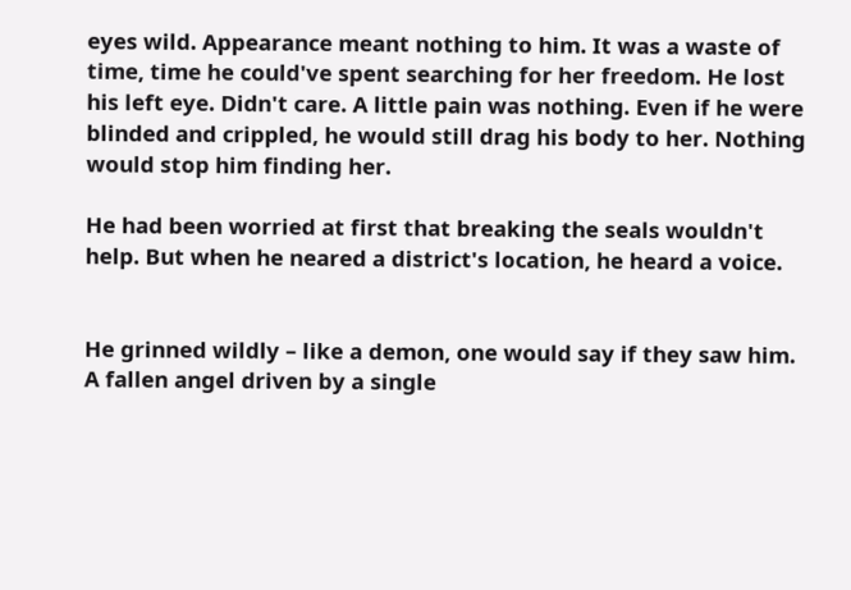eyes wild. Appearance meant nothing to him. It was a waste of time, time he could've spent searching for her freedom. He lost his left eye. Didn't care. A little pain was nothing. Even if he were blinded and crippled, he would still drag his body to her. Nothing would stop him finding her.

He had been worried at first that breaking the seals wouldn't help. But when he neared a district's location, he heard a voice.


He grinned wildly – like a demon, one would say if they saw him. A fallen angel driven by a single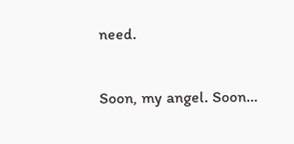need.

Soon, my angel. Soon…